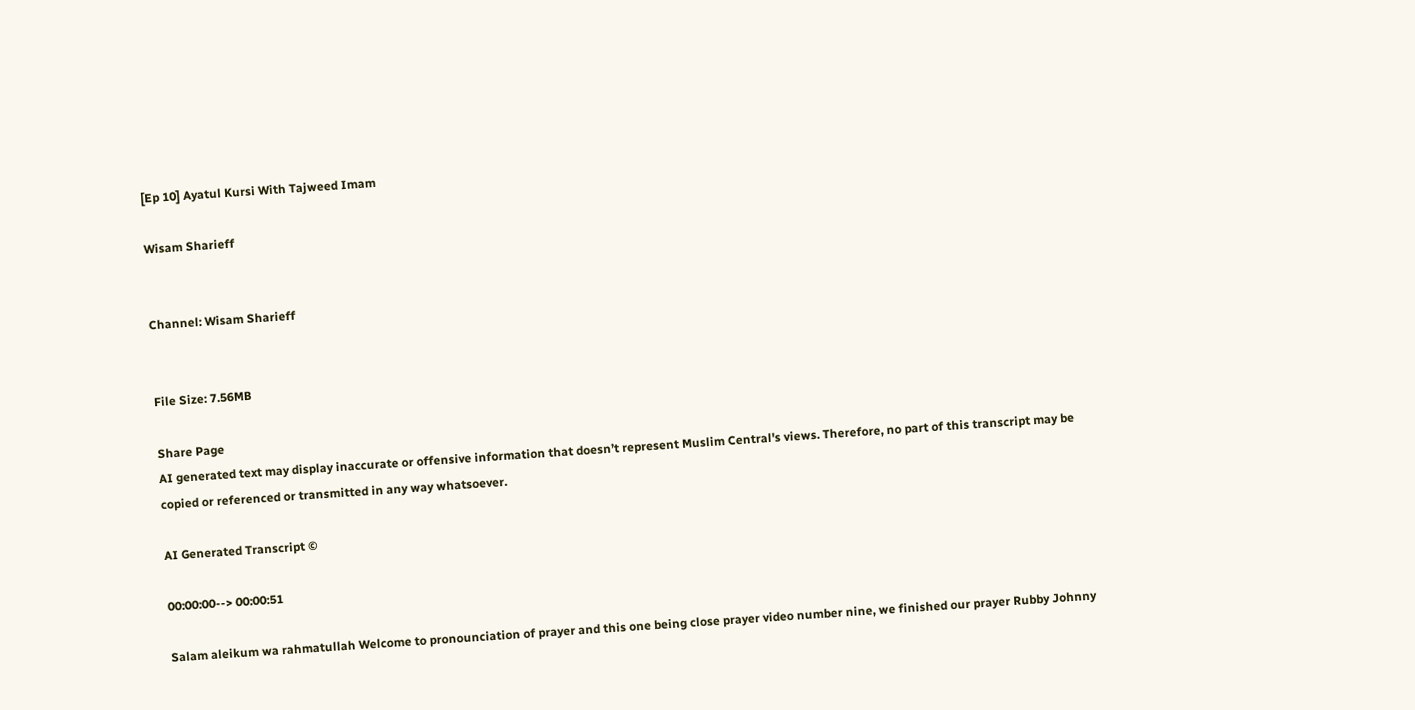[Ep 10] Ayatul Kursi With Tajweed Imam

Wisam Sharieff


Channel: Wisam Sharieff


File Size: 7.56MB

Share Page
AI generated text may display inaccurate or offensive information that doesn’t represent Muslim Central's views. Therefore, no part of this transcript may be copied or referenced or transmitted in any way whatsoever.

AI Generated Transcript ©

00:00:00--> 00:00:51

Salam aleikum wa rahmatullah Welcome to pronounciation of prayer and this one being close prayer video number nine, we finished our prayer Rubby Johnny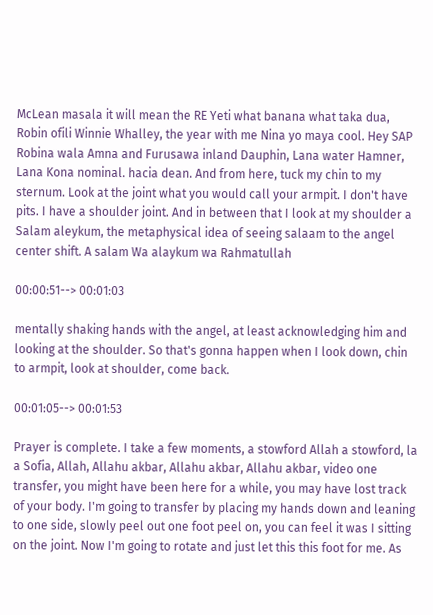McLean masala it will mean the RE Yeti what banana what taka dua, Robin ofili Winnie Whalley, the year with me Nina yo maya cool. Hey SAP Robina wala Amna and Furusawa inland Dauphin, Lana water Hamner, Lana Kona nominal. hacia dean. And from here, tuck my chin to my sternum. Look at the joint what you would call your armpit. I don't have pits. I have a shoulder joint. And in between that I look at my shoulder a Salam aleykum, the metaphysical idea of seeing salaam to the angel center shift. A salam Wa alaykum wa Rahmatullah

00:00:51--> 00:01:03

mentally shaking hands with the angel, at least acknowledging him and looking at the shoulder. So that's gonna happen when I look down, chin to armpit, look at shoulder, come back.

00:01:05--> 00:01:53

Prayer is complete. I take a few moments, a stowford Allah a stowford, la a Sofia, Allah, Allahu akbar, Allahu akbar, Allahu akbar, video one transfer, you might have been here for a while, you may have lost track of your body. I'm going to transfer by placing my hands down and leaning to one side, slowly peel out one foot peel on, you can feel it was I sitting on the joint. Now I'm going to rotate and just let this this foot for me. As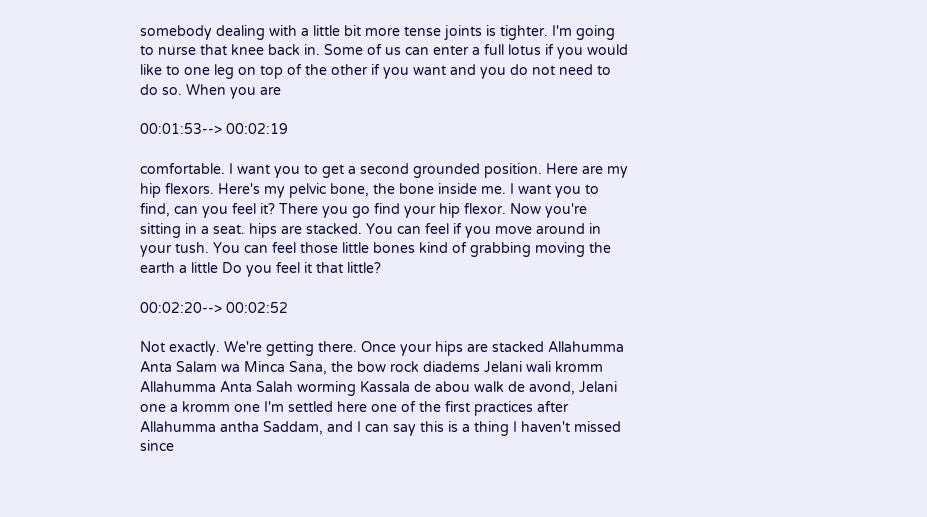somebody dealing with a little bit more tense joints is tighter. I'm going to nurse that knee back in. Some of us can enter a full lotus if you would like to one leg on top of the other if you want and you do not need to do so. When you are

00:01:53--> 00:02:19

comfortable. I want you to get a second grounded position. Here are my hip flexors. Here's my pelvic bone, the bone inside me. I want you to find, can you feel it? There you go find your hip flexor. Now you're sitting in a seat. hips are stacked. You can feel if you move around in your tush. You can feel those little bones kind of grabbing moving the earth a little Do you feel it that little?

00:02:20--> 00:02:52

Not exactly. We're getting there. Once your hips are stacked Allahumma Anta Salam wa Minca Sana, the bow rock diadems Jelani wali kromm Allahumma Anta Salah worming Kassala de abou walk de avond, Jelani one a kromm one I'm settled here one of the first practices after Allahumma antha Saddam, and I can say this is a thing I haven't missed since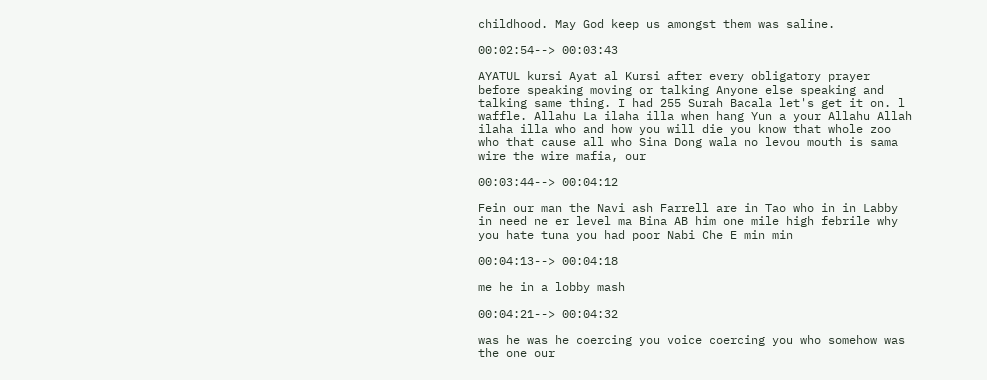childhood. May God keep us amongst them was saline.

00:02:54--> 00:03:43

AYATUL kursi Ayat al Kursi after every obligatory prayer before speaking moving or talking Anyone else speaking and talking same thing. I had 255 Surah Bacala let's get it on. l waffle. Allahu La ilaha illa when hang Yun a your Allahu Allah ilaha illa who and how you will die you know that whole zoo who that cause all who Sina Dong wala no levou mouth is sama wire the wire mafia, our

00:03:44--> 00:04:12

Fein our man the Navi ash Farrell are in Tao who in in Labby in need ne er level ma Bina AB him one mile high febrile why you hate tuna you had poor Nabi Che E min min

00:04:13--> 00:04:18

me he in a lobby mash

00:04:21--> 00:04:32

was he was he coercing you voice coercing you who somehow was the one our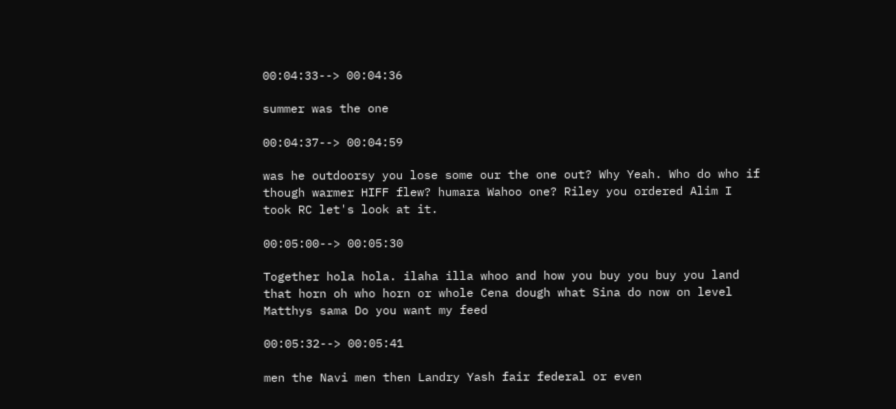00:04:33--> 00:04:36

summer was the one

00:04:37--> 00:04:59

was he outdoorsy you lose some our the one out? Why Yeah. Who do who if though warmer HIFF flew? humara Wahoo one? Riley you ordered Alim I took RC let's look at it.

00:05:00--> 00:05:30

Together hola hola. ilaha illa whoo and how you buy you buy you land that horn oh who horn or whole Cena dough what Sina do now on level Matthys sama Do you want my feed

00:05:32--> 00:05:41

men the Navi men then Landry Yash fair federal or even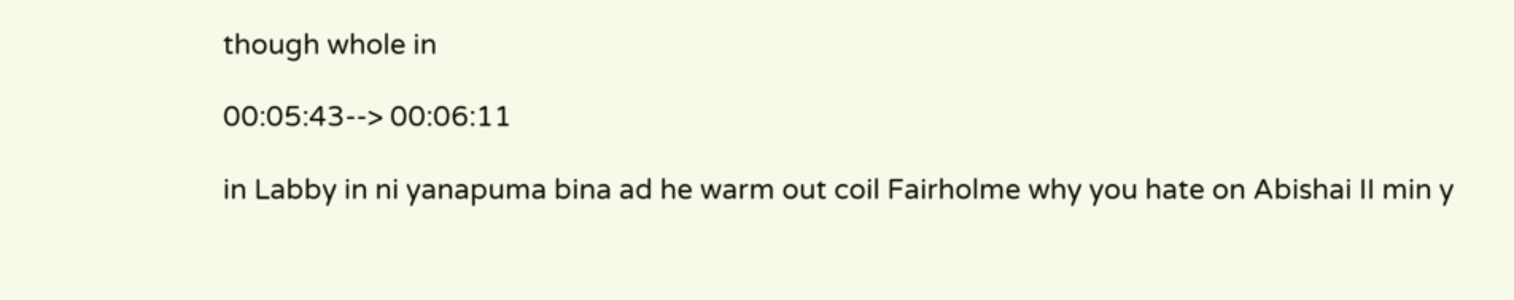though whole in

00:05:43--> 00:06:11

in Labby in ni yanapuma bina ad he warm out coil Fairholme why you hate on Abishai II min y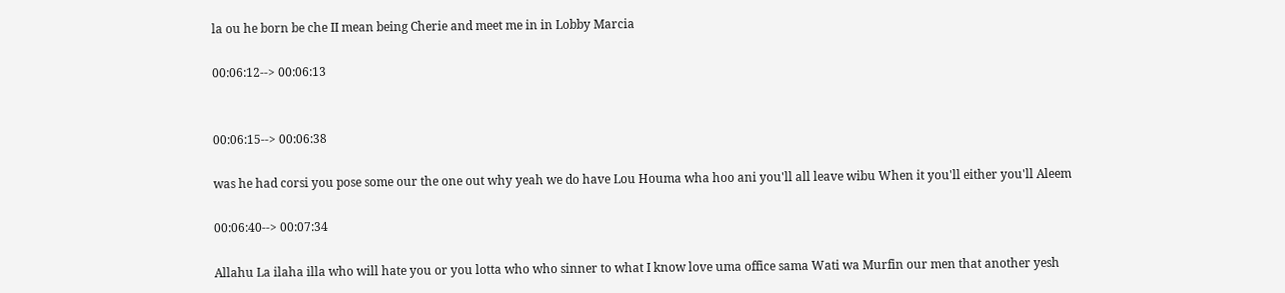la ou he born be che II mean being Cherie and meet me in in Lobby Marcia

00:06:12--> 00:06:13


00:06:15--> 00:06:38

was he had corsi you pose some our the one out why yeah we do have Lou Houma wha hoo ani you'll all leave wibu When it you'll either you'll Aleem

00:06:40--> 00:07:34

Allahu La ilaha illa who will hate you or you lotta who who sinner to what I know love uma office sama Wati wa Murfin our men that another yesh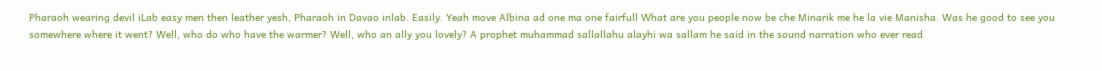Pharaoh wearing devil iLab easy men then leather yesh, Pharaoh in Davao inlab. Easily. Yeah move Albina ad one ma one fairfull What are you people now be che Minarik me he la vie Manisha. Was he good to see you somewhere where it went? Well, who do who have the warmer? Well, who an ally you lovely? A prophet muhammad sallallahu alayhi wa sallam he said in the sound narration who ever read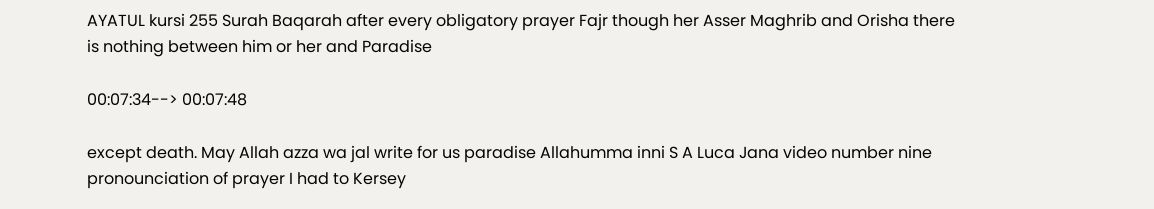AYATUL kursi 255 Surah Baqarah after every obligatory prayer Fajr though her Asser Maghrib and Orisha there is nothing between him or her and Paradise

00:07:34--> 00:07:48

except death. May Allah azza wa jal write for us paradise Allahumma inni S A Luca Jana video number nine pronounciation of prayer I had to Kersey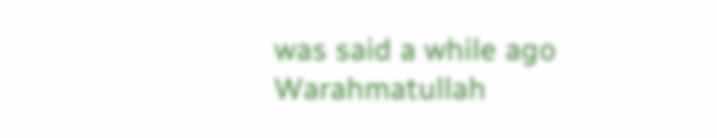was said a while ago Warahmatullah